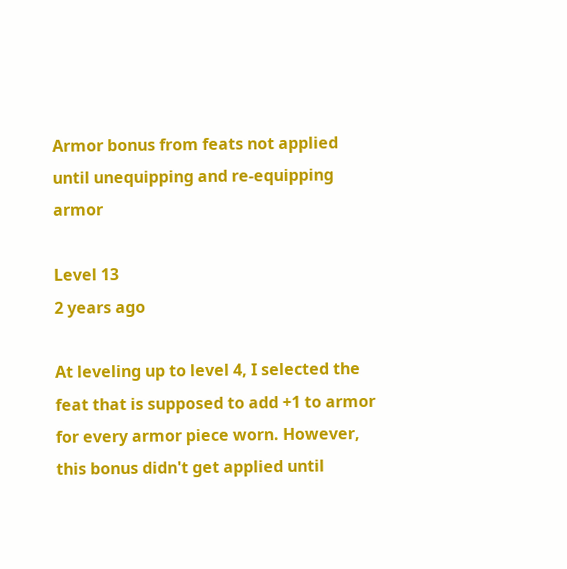Armor bonus from feats not applied until unequipping and re-equipping armor

Level 13
2 years ago

At leveling up to level 4, I selected the feat that is supposed to add +1 to armor for every armor piece worn. However, this bonus didn't get applied until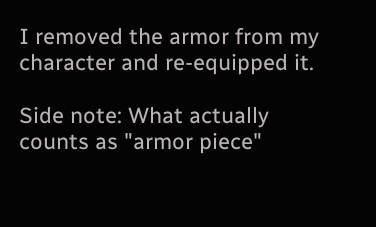I removed the armor from my character and re-equipped it.

Side note: What actually counts as "armor piece"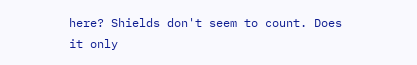here? Shields don't seem to count. Does it only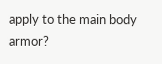apply to the main body armor?